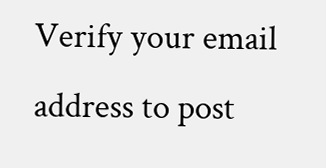Verify your email address to post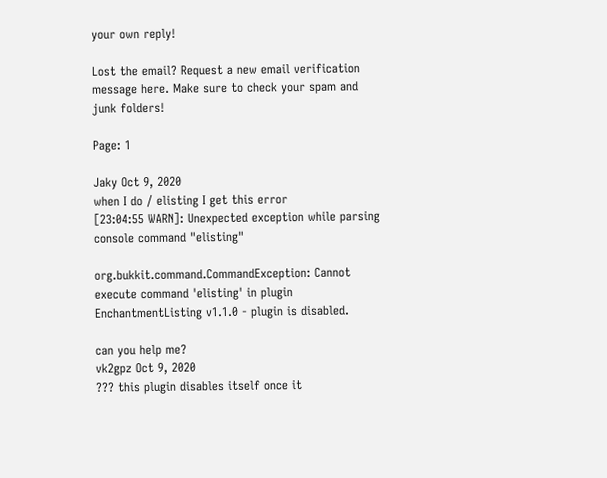your own reply!

Lost the email? Request a new email verification message here. Make sure to check your spam and junk folders!

Page: 1

Jaky Oct 9, 2020
when I do / elisting I get this error
[23:04:55 WARN]: Unexpected exception while parsing console command "elisting"

org.bukkit.command.CommandException: Cannot execute command 'elisting' in plugin EnchantmentListing v1.1.0 - plugin is disabled.

can you help me?
vk2gpz Oct 9, 2020
??? this plugin disables itself once it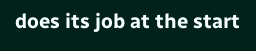does its job at the start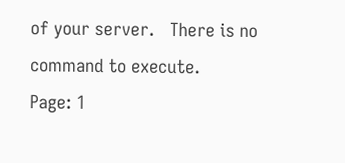of your server.   There is no command to execute.
Page: 1